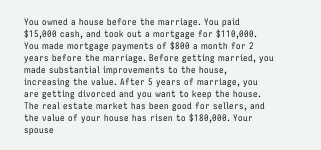You owned a house before the marriage. You paid $15,000 cash, and took out a mortgage for $110,000. You made mortgage payments of $800 a month for 2 years before the marriage. Before getting married, you made substantial improvements to the house, increasing the value. After 5 years of marriage, you are getting divorced and you want to keep the house. The real estate market has been good for sellers, and the value of your house has risen to $180,000. Your spouse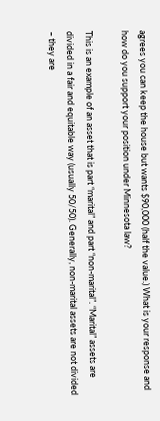agrees you can keep the house but wants $90,000 (half the value.) What is your response and how do you support your position under Minnesota law?

This is an example of an asset that is part “marital” and part “non-marital”. “Marital” assets are divided in a fair and equitable way (usually 50/50). Generally, non-marital assets are not divided – they are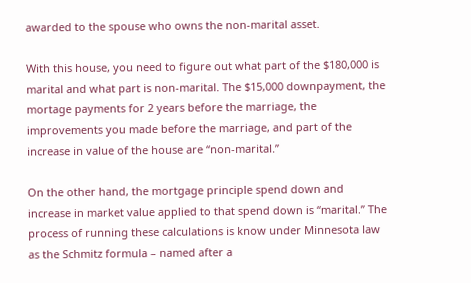awarded to the spouse who owns the non-marital asset.

With this house, you need to figure out what part of the $180,000 is marital and what part is non-marital. The $15,000 downpayment, the mortage payments for 2 years before the marriage, the improvements you made before the marriage, and part of the increase in value of the house are “non-marital.”

On the other hand, the mortgage principle spend down and increase in market value applied to that spend down is “marital.” The process of running these calculations is know under Minnesota law as the Schmitz formula – named after a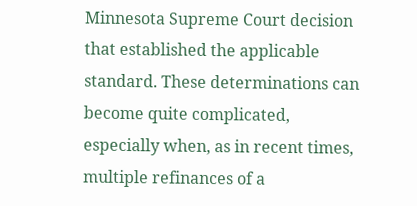Minnesota Supreme Court decision that established the applicable standard. These determinations can become quite complicated, especially when, as in recent times, multiple refinances of a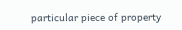particular piece of property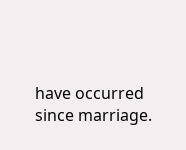have occurred since marriage.